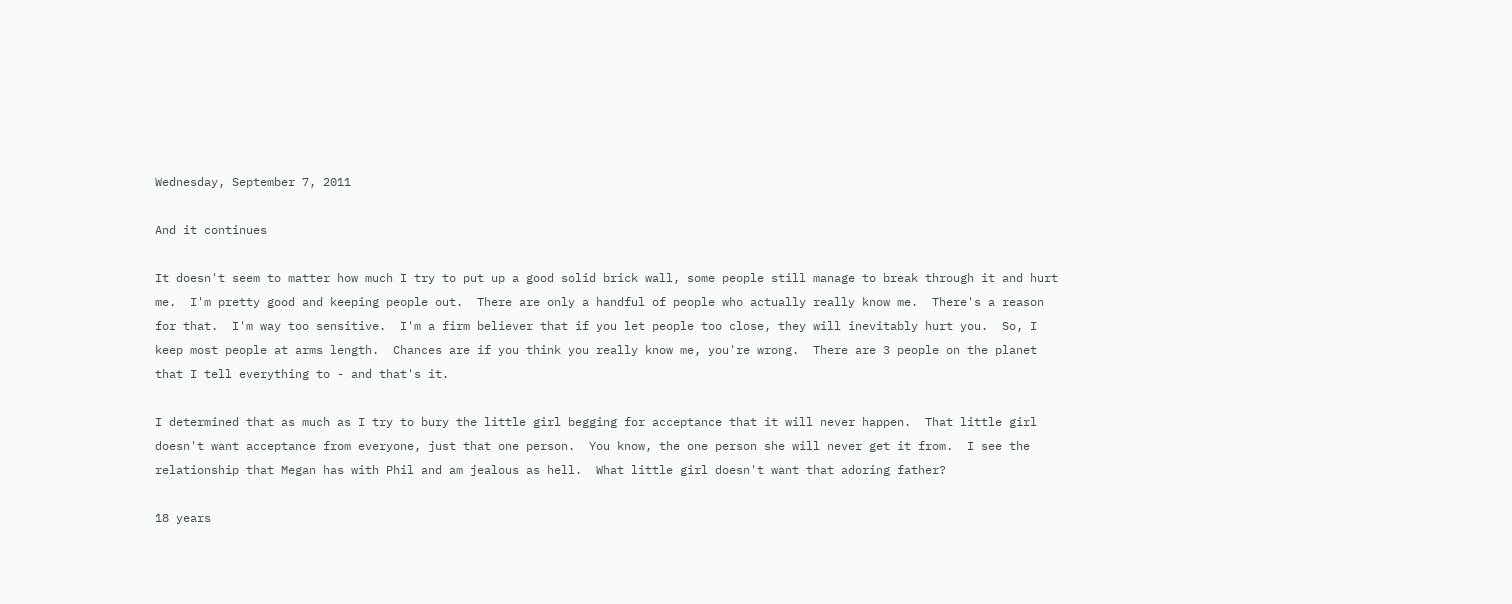Wednesday, September 7, 2011

And it continues

It doesn't seem to matter how much I try to put up a good solid brick wall, some people still manage to break through it and hurt me.  I'm pretty good and keeping people out.  There are only a handful of people who actually really know me.  There's a reason for that.  I'm way too sensitive.  I'm a firm believer that if you let people too close, they will inevitably hurt you.  So, I keep most people at arms length.  Chances are if you think you really know me, you're wrong.  There are 3 people on the planet that I tell everything to - and that's it.

I determined that as much as I try to bury the little girl begging for acceptance that it will never happen.  That little girl doesn't want acceptance from everyone, just that one person.  You know, the one person she will never get it from.  I see the relationship that Megan has with Phil and am jealous as hell.  What little girl doesn't want that adoring father?

18 years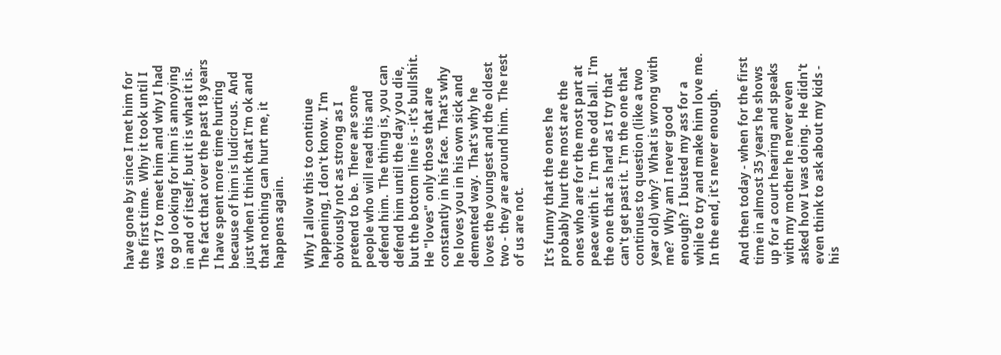have gone by since I met him for the first time.  Why it took until I was 17 to meet him and why I had to go looking for him is annoying in and of itself, but it is what it is.  The fact that over the past 18 years I have spent more time hurting because of him is ludicrous.  And just when I think that I'm ok and that nothing can hurt me, it happens again.

Why I allow this to continue happening, I don't know.  I'm obviously not as strong as I pretend to be.  There are some people who will read this and defend him.  The thing is, you can defend him until the day you die, but the bottom line is - it's bullshit.  He "loves" only those that are constantly in his face.  That's why he loves you in his own sick and demented way.  That's why he loves the youngest and the oldest two - they are around him.  The rest of us are not.

It's funny that the ones he probably hurt the most are the ones who are for the most part at peace with it.  I'm the odd ball.  I'm the one that as hard as I try that can't get past it.  I'm the one that continues to question (like a two year old) why?  What is wrong with me?  Why am I never good enough?  I busted my ass for a while to try and make him love me.  In the end, it's never enough.

And then today - when for the first time in almost 35 years he shows up for a court hearing and speaks with my mother he never even asked how I was doing.  He didn't even think to ask about my kids - his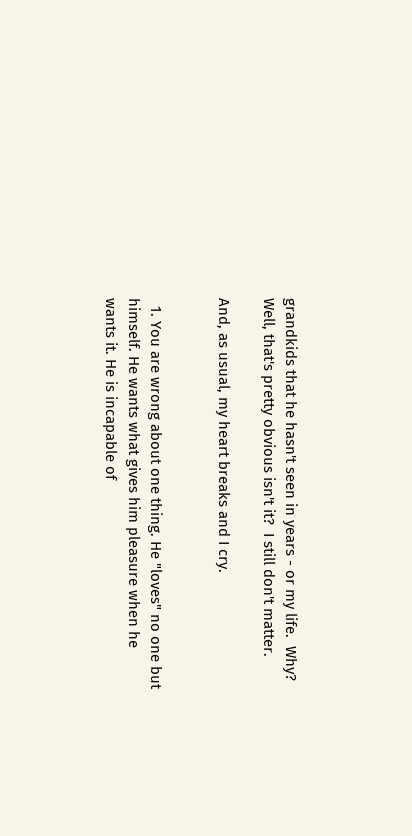grandkids that he hasn't seen in years - or my life.  Why?  Well, that's pretty obvious isn't it?  I still don't matter.

And, as usual, my heart breaks and I cry.


  1. You are wrong about one thing. He "loves" no one but himself. He wants what gives him pleasure when he wants it. He is incapable of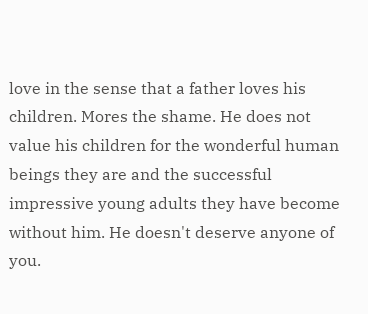love in the sense that a father loves his children. Mores the shame. He does not value his children for the wonderful human beings they are and the successful impressive young adults they have become without him. He doesn't deserve anyone of you.